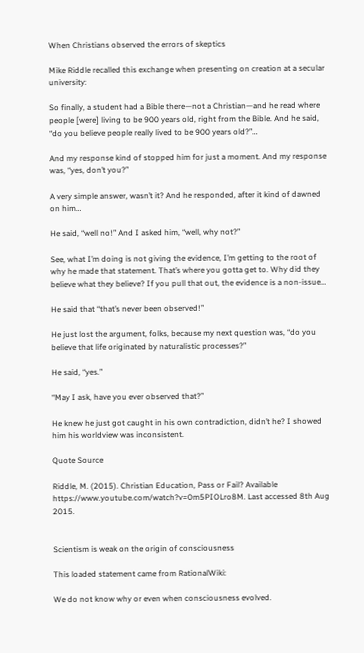When Christians observed the errors of skeptics

Mike Riddle recalled this exchange when presenting on creation at a secular university:

So finally, a student had a Bible there—not a Christian—and he read where people [were] living to be 900 years old, right from the Bible. And he said, “do you believe people really lived to be 900 years old?”…

And my response kind of stopped him for just a moment. And my response was, “yes, don’t you?”

A very simple answer, wasn’t it? And he responded, after it kind of dawned on him…

He said, “well no!” And I asked him, “well, why not?”

See, what I’m doing is not giving the evidence, I’m getting to the root of why he made that statement. That’s where you gotta get to. Why did they believe what they believe? If you pull that out, the evidence is a non-issue…

He said that “that’s never been observed!”

He just lost the argument, folks, because my next question was, “do you believe that life originated by naturalistic processes?”

He said, “yes.”

“May I ask, have you ever observed that?”

He knew he just got caught in his own contradiction, didn’t he? I showed him his worldview was inconsistent.

Quote Source

Riddle, M. (2015). Christian Education, Pass or Fail? Available https://www.youtube.com/watch?v=0m5PIOLro8M. Last accessed 8th Aug 2015.


Scientism is weak on the origin of consciousness

This loaded statement came from RationalWiki:

We do not know why or even when consciousness evolved.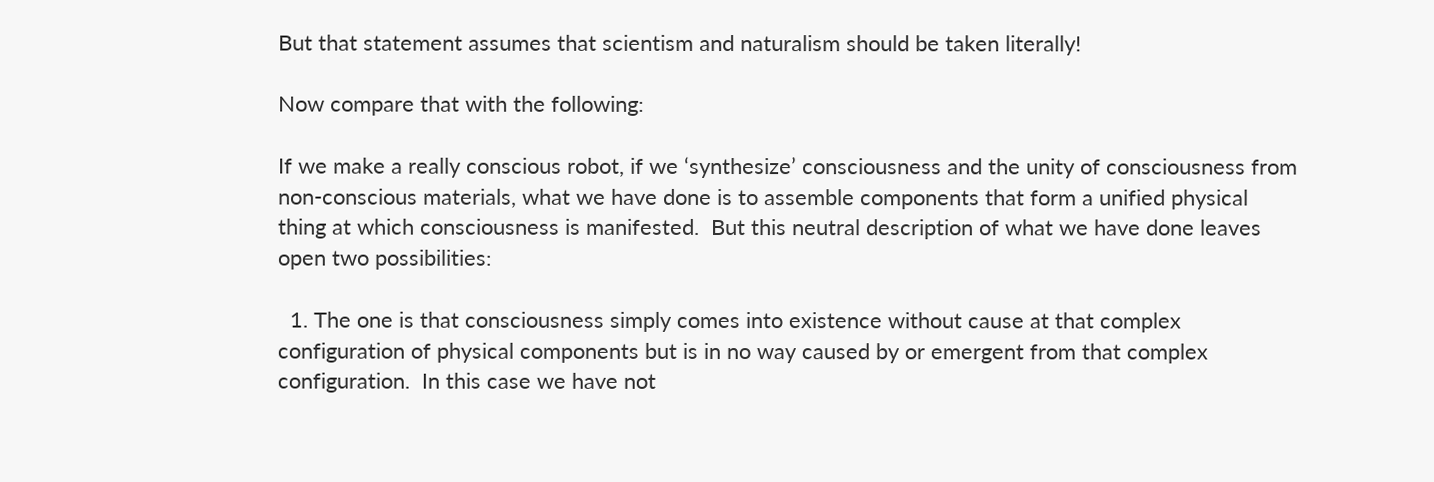But that statement assumes that scientism and naturalism should be taken literally!

Now compare that with the following:

If we make a really conscious robot, if we ‘synthesize’ consciousness and the unity of consciousness from non-conscious materials, what we have done is to assemble components that form a unified physical thing at which consciousness is manifested.  But this neutral description of what we have done leaves open two possibilities:

  1. The one is that consciousness simply comes into existence without cause at that complex configuration of physical components but is in no way caused by or emergent from that complex configuration.  In this case we have not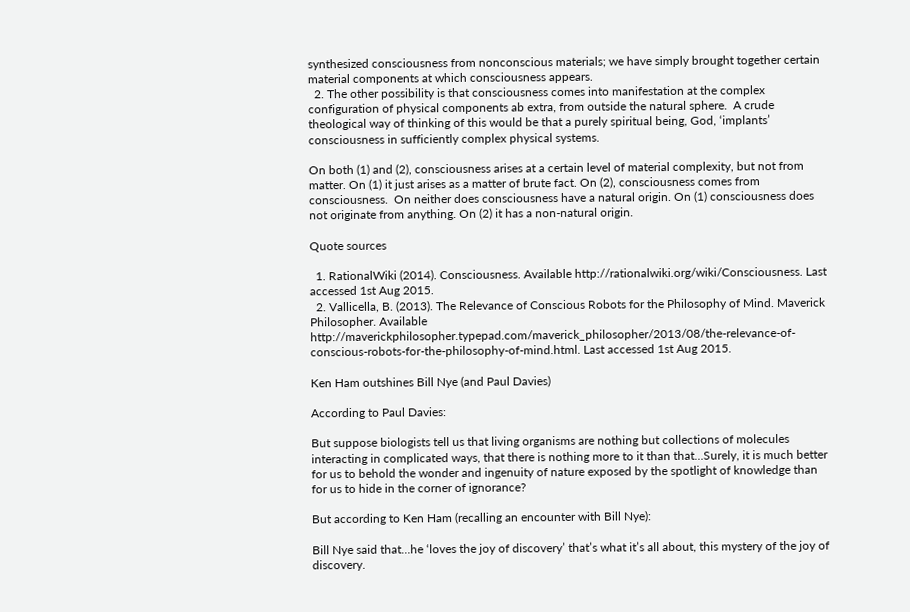synthesized consciousness from nonconscious materials; we have simply brought together certain material components at which consciousness appears.
  2. The other possibility is that consciousness comes into manifestation at the complex configuration of physical components ab extra, from outside the natural sphere.  A crude theological way of thinking of this would be that a purely spiritual being, God, ‘implants’ consciousness in sufficiently complex physical systems.

On both (1) and (2), consciousness arises at a certain level of material complexity, but not from matter. On (1) it just arises as a matter of brute fact. On (2), consciousness comes from consciousness.  On neither does consciousness have a natural origin. On (1) consciousness does not originate from anything. On (2) it has a non-natural origin.

Quote sources

  1. RationalWiki (2014). Consciousness. Available http://rationalwiki.org/wiki/Consciousness. Last accessed 1st Aug 2015.
  2. Vallicella, B. (2013). The Relevance of Conscious Robots for the Philosophy of Mind. Maverick Philosopher. Available http://maverickphilosopher.typepad.com/maverick_philosopher/2013/08/the-relevance-of-conscious-robots-for-the-philosophy-of-mind.html. Last accessed 1st Aug 2015.

Ken Ham outshines Bill Nye (and Paul Davies)

According to Paul Davies:

But suppose biologists tell us that living organisms are nothing but collections of molecules interacting in complicated ways, that there is nothing more to it than that…Surely, it is much better for us to behold the wonder and ingenuity of nature exposed by the spotlight of knowledge than for us to hide in the corner of ignorance?

But according to Ken Ham (recalling an encounter with Bill Nye):

Bill Nye said that…he ‘loves the joy of discovery’ that’s what it’s all about, this mystery of the joy of discovery.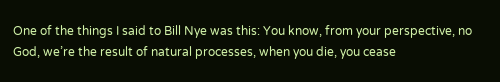One of the things I said to Bill Nye was this: You know, from your perspective, no God, we’re the result of natural processes, when you die, you cease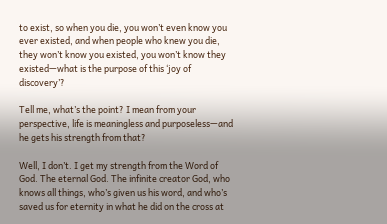to exist, so when you die, you won’t even know you ever existed, and when people who knew you die, they won’t know you existed, you won’t know they existed—what is the purpose of this ‘joy of discovery’?

Tell me, what’s the point? I mean from your perspective, life is meaningless and purposeless—and he gets his strength from that?

Well, I don’t. I get my strength from the Word of God. The eternal God. The infinite creator God, who knows all things, who’s given us his word, and who’s saved us for eternity in what he did on the cross at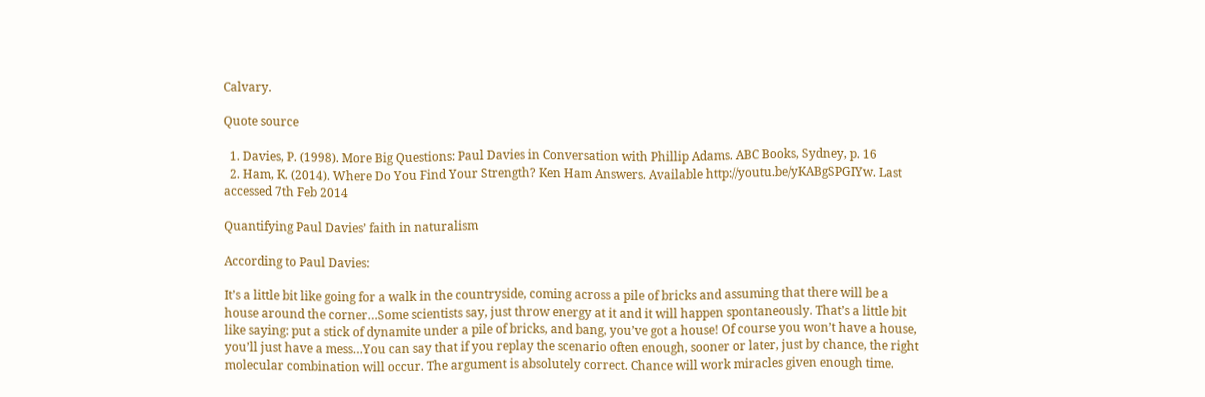Calvary.

Quote source

  1. Davies, P. (1998). More Big Questions: Paul Davies in Conversation with Phillip Adams. ABC Books, Sydney, p. 16
  2. Ham, K. (2014). Where Do You Find Your Strength? Ken Ham Answers. Available http://youtu.be/yKABgSPGIYw. Last accessed 7th Feb 2014

Quantifying Paul Davies’ faith in naturalism

According to Paul Davies:

It’s a little bit like going for a walk in the countryside, coming across a pile of bricks and assuming that there will be a house around the corner…Some scientists say, just throw energy at it and it will happen spontaneously. That’s a little bit like saying: put a stick of dynamite under a pile of bricks, and bang, you’ve got a house! Of course you won’t have a house, you’ll just have a mess…You can say that if you replay the scenario often enough, sooner or later, just by chance, the right molecular combination will occur. The argument is absolutely correct. Chance will work miracles given enough time.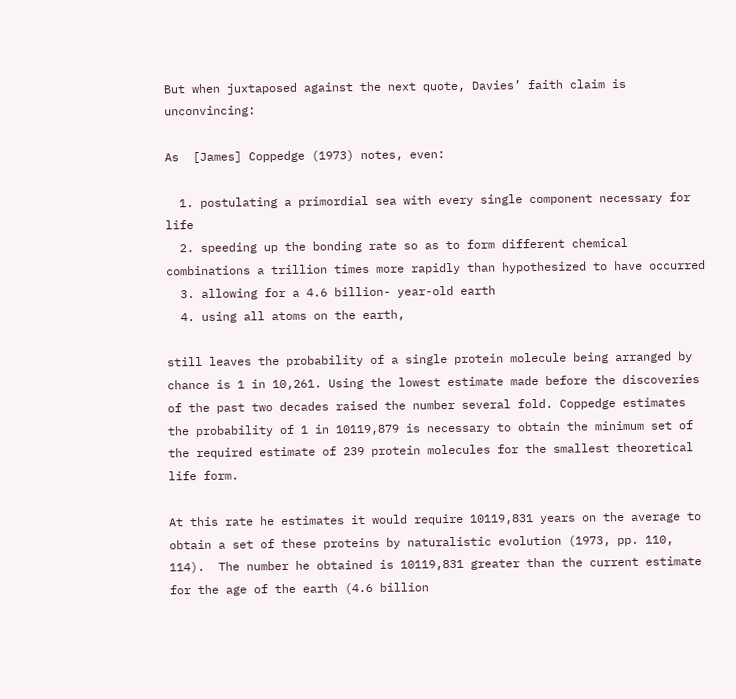But when juxtaposed against the next quote, Davies’ faith claim is unconvincing:

As  [James] Coppedge (1973) notes, even:

  1. postulating a primordial sea with every single component necessary for life
  2. speeding up the bonding rate so as to form different chemical combinations a trillion times more rapidly than hypothesized to have occurred
  3. allowing for a 4.6 billion- year-old earth
  4. using all atoms on the earth,

still leaves the probability of a single protein molecule being arranged by chance is 1 in 10,261. Using the lowest estimate made before the discoveries of the past two decades raised the number several fold. Coppedge estimates the probability of 1 in 10119,879 is necessary to obtain the minimum set of the required estimate of 239 protein molecules for the smallest theoretical life form.

At this rate he estimates it would require 10119,831 years on the average to obtain a set of these proteins by naturalistic evolution (1973, pp. 110, 114).  The number he obtained is 10119,831 greater than the current estimate for the age of the earth (4.6 billion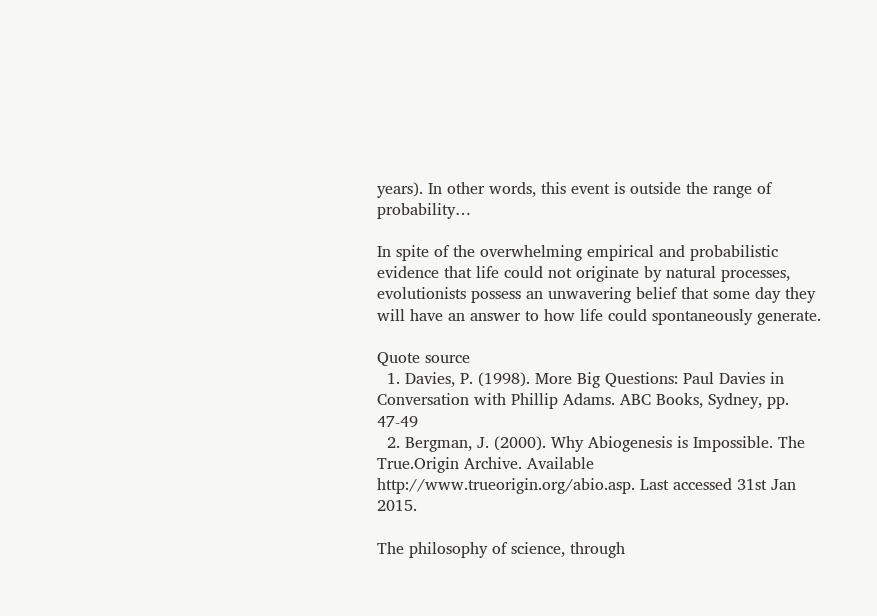years). In other words, this event is outside the range of probability…

In spite of the overwhelming empirical and probabilistic evidence that life could not originate by natural processes, evolutionists possess an unwavering belief that some day they will have an answer to how life could spontaneously generate.

Quote source
  1. Davies, P. (1998). More Big Questions: Paul Davies in Conversation with Phillip Adams. ABC Books, Sydney, pp. 47-49
  2. Bergman, J. (2000). Why Abiogenesis is Impossible. The True.Origin Archive. Available http://www.trueorigin.org/abio.asp. Last accessed 31st Jan 2015.

The philosophy of science, through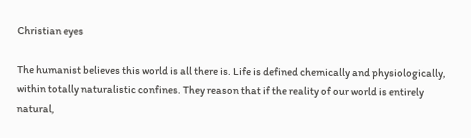Christian eyes

The humanist believes this world is all there is. Life is defined chemically and physiologically, within totally naturalistic confines. They reason that if the reality of our world is entirely natural,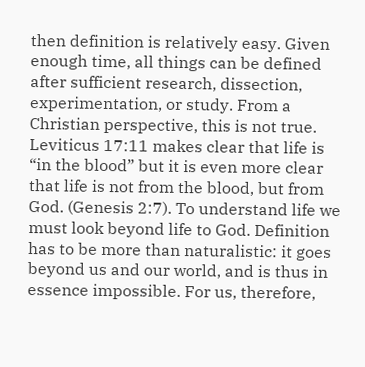then definition is relatively easy. Given enough time, all things can be defined after sufficient research, dissection, experimentation, or study. From a Christian perspective, this is not true. Leviticus 17:11 makes clear that life is “in the blood” but it is even more clear that life is not from the blood, but from God. (Genesis 2:7). To understand life we must look beyond life to God. Definition has to be more than naturalistic: it goes beyond us and our world, and is thus in essence impossible. For us, therefore,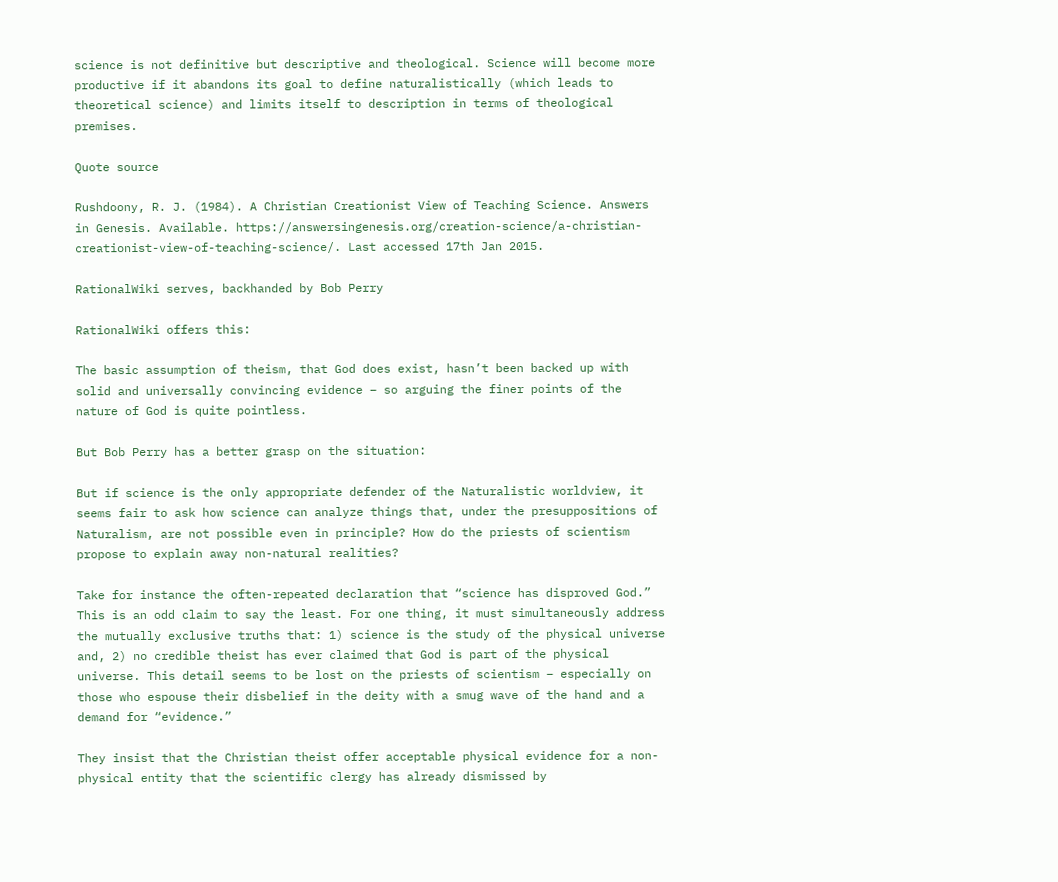science is not definitive but descriptive and theological. Science will become more productive if it abandons its goal to define naturalistically (which leads to theoretical science) and limits itself to description in terms of theological premises.

Quote source

Rushdoony, R. J. (1984). A Christian Creationist View of Teaching Science. Answers in Genesis. Available. https://answersingenesis.org/creation-science/a-christian-creationist-view-of-teaching-science/. Last accessed 17th Jan 2015.

RationalWiki serves, backhanded by Bob Perry

RationalWiki offers this:

The basic assumption of theism, that God does exist, hasn’t been backed up with solid and universally convincing evidence – so arguing the finer points of the nature of God is quite pointless.

But Bob Perry has a better grasp on the situation:

But if science is the only appropriate defender of the Naturalistic worldview, it seems fair to ask how science can analyze things that, under the presuppositions of Naturalism, are not possible even in principle? How do the priests of scientism propose to explain away non-natural realities?

Take for instance the often-repeated declaration that “science has disproved God.” This is an odd claim to say the least. For one thing, it must simultaneously address the mutually exclusive truths that: 1) science is the study of the physical universe and, 2) no credible theist has ever claimed that God is part of the physical universe. This detail seems to be lost on the priests of scientism – especially on those who espouse their disbelief in the deity with a smug wave of the hand and a demand for “evidence.”

They insist that the Christian theist offer acceptable physical evidence for a non-physical entity that the scientific clergy has already dismissed by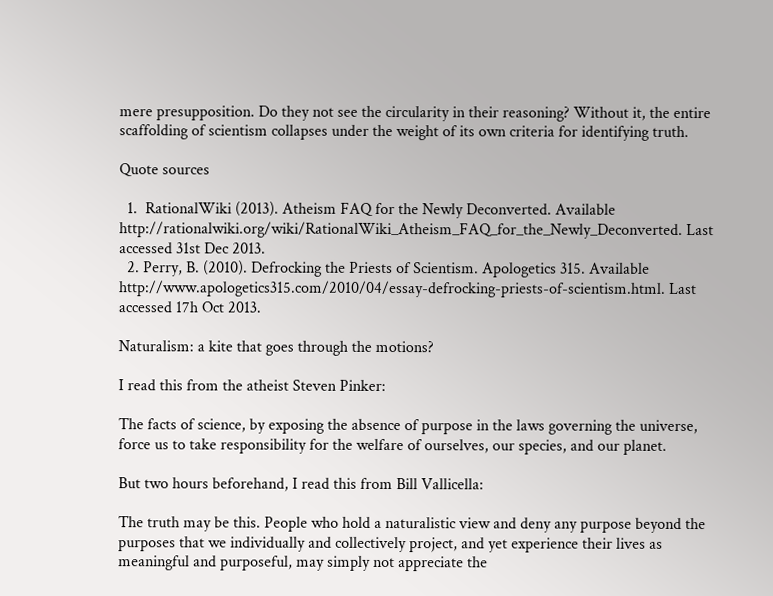mere presupposition. Do they not see the circularity in their reasoning? Without it, the entire scaffolding of scientism collapses under the weight of its own criteria for identifying truth.

Quote sources

  1.  RationalWiki (2013). Atheism FAQ for the Newly Deconverted. Available http://rationalwiki.org/wiki/RationalWiki_Atheism_FAQ_for_the_Newly_Deconverted. Last accessed 31st Dec 2013.
  2. Perry, B. (2010). Defrocking the Priests of Scientism. Apologetics 315. Available http://www.apologetics315.com/2010/04/essay-defrocking-priests-of-scientism.html. Last accessed 17h Oct 2013.

Naturalism: a kite that goes through the motions?

I read this from the atheist Steven Pinker:

The facts of science, by exposing the absence of purpose in the laws governing the universe, force us to take responsibility for the welfare of ourselves, our species, and our planet.

But two hours beforehand, I read this from Bill Vallicella:

The truth may be this. People who hold a naturalistic view and deny any purpose beyond the purposes that we individually and collectively project, and yet experience their lives as meaningful and purposeful, may simply not appreciate the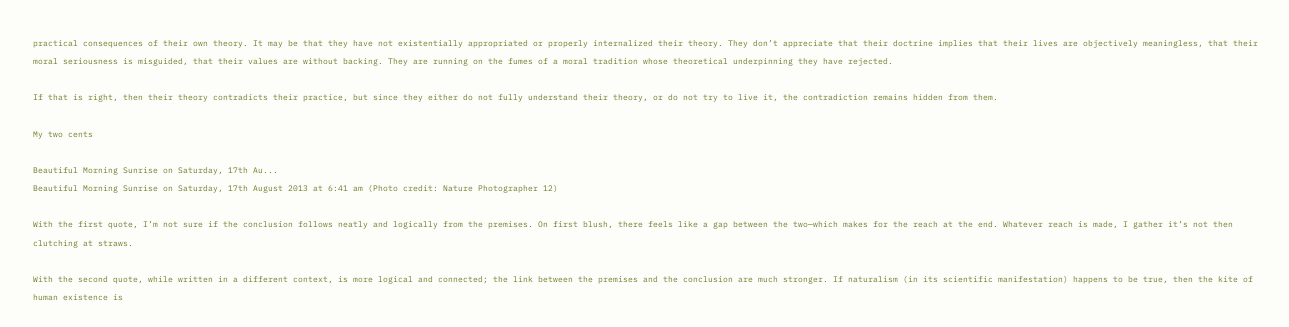practical consequences of their own theory. It may be that they have not existentially appropriated or properly internalized their theory. They don’t appreciate that their doctrine implies that their lives are objectively meaningless, that their moral seriousness is misguided, that their values are without backing. They are running on the fumes of a moral tradition whose theoretical underpinning they have rejected.

If that is right, then their theory contradicts their practice, but since they either do not fully understand their theory, or do not try to live it, the contradiction remains hidden from them.

My two cents

Beautiful Morning Sunrise on Saturday, 17th Au...
Beautiful Morning Sunrise on Saturday, 17th August 2013 at 6:41 am (Photo credit: Nature Photographer 12)

With the first quote, I’m not sure if the conclusion follows neatly and logically from the premises. On first blush, there feels like a gap between the two—which makes for the reach at the end. Whatever reach is made, I gather it’s not then clutching at straws.

With the second quote, while written in a different context, is more logical and connected; the link between the premises and the conclusion are much stronger. If naturalism (in its scientific manifestation) happens to be true, then the kite of human existence is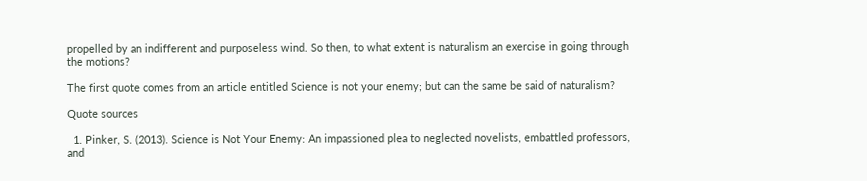propelled by an indifferent and purposeless wind. So then, to what extent is naturalism an exercise in going through the motions?

The first quote comes from an article entitled Science is not your enemy; but can the same be said of naturalism?

Quote sources

  1. Pinker, S. (2013). Science is Not Your Enemy: An impassioned plea to neglected novelists, embattled professors, and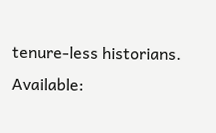tenure-less historians. Available: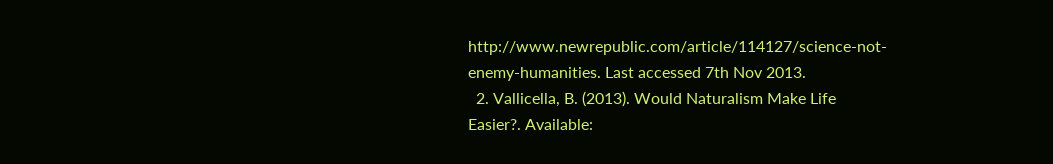http://www.newrepublic.com/article/114127/science-not-enemy-humanities. Last accessed 7th Nov 2013.
  2. Vallicella, B. (2013). Would Naturalism Make Life Easier?. Available: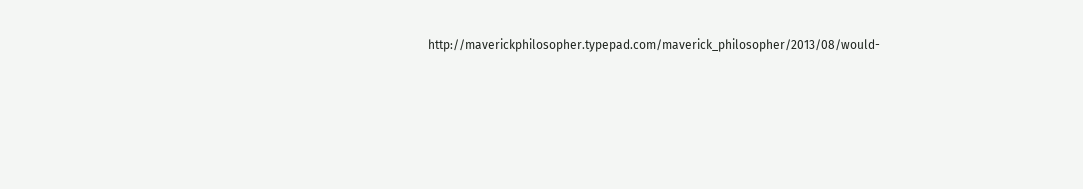http://maverickphilosopher.typepad.com/maverick_philosopher/2013/08/would-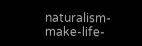naturalism-make-life-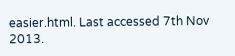easier.html. Last accessed 7th Nov 2013.